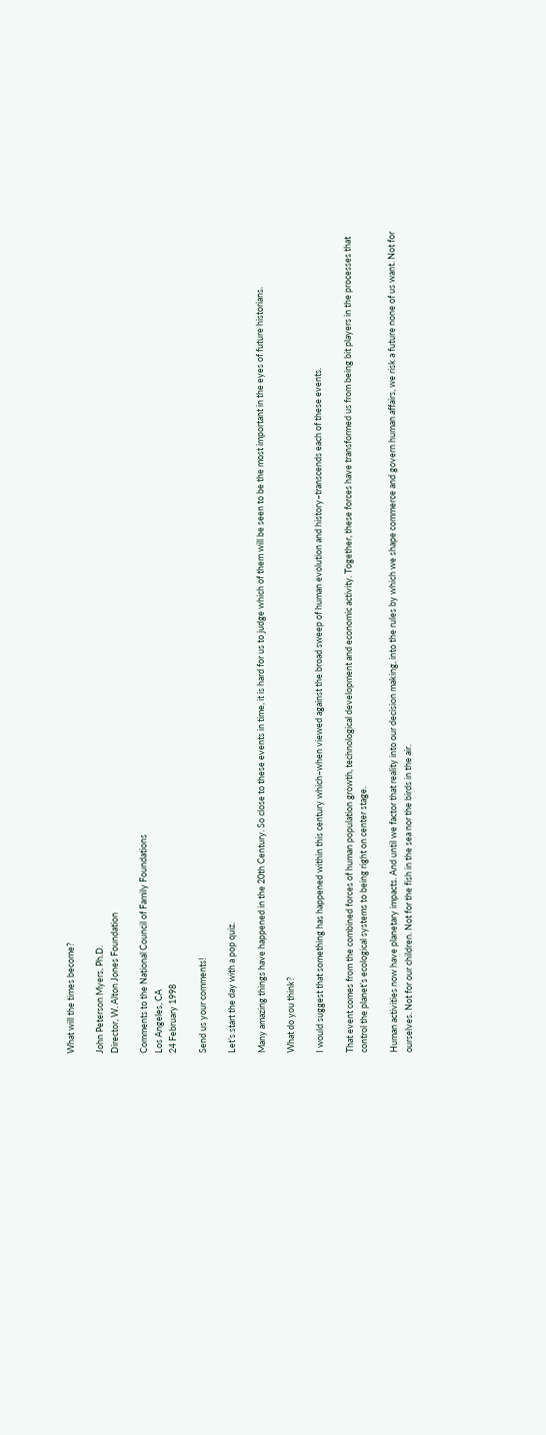What will the times become?

John Peterson Myers, Ph.D.
Director, W. Alton Jones Foundation

Comments to the National Council of Family Foundations
Los Angeles, CA
24 February 1998

Send us your comments!

Let’s start the day with a pop quiz.

Many amazing things have happened in the 20th Century. So close to these events in time, it is hard for us to judge which of them will be seen to be the most important in the eyes of future historians.

What do you think?

I would suggest that something has happened within this century which–when viewed against the broad sweep of human evolution and history–transcends each of these events.

That event comes from the combined forces of human population growth, technological development and economic activity. Together, these forces have transformed us from being bit players in the processes that control the planet’s ecological systems to being right on center stage.

Human activities now have planetary impacts. And until we factor that reality into our decision making, into the rules by which we shape commerce and govern human affairs, we risk a future none of us want. Not for ourselves. Not for our children. Not for the fish in the sea nor the birds in the air.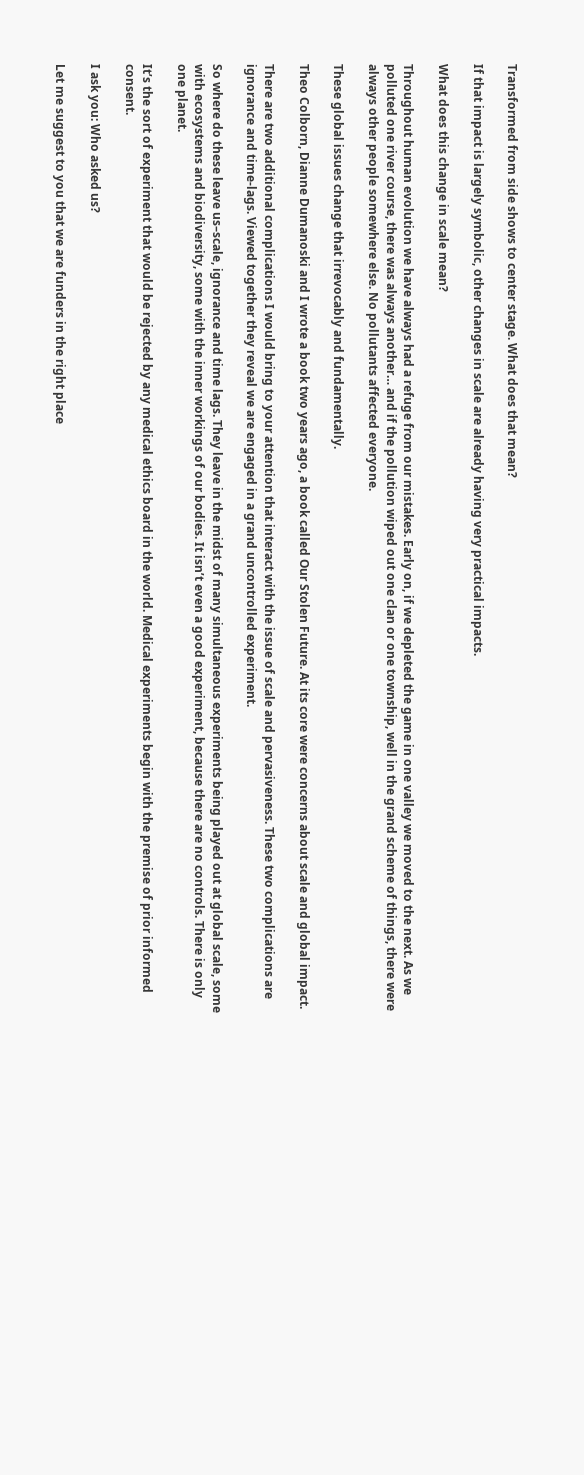Transformed from side shows to center stage. What does that mean?

If that impact is largely symbolic, other changes in scale are already having very practical impacts.

What does this change in scale mean?

Throughout human evolution we have always had a refuge from our mistakes. Early on, if we depleted the game in one valley we moved to the next. As we polluted one river course, there was always another… and if the pollution wiped out one clan or one township, well in the grand scheme of things, there were always other people somewhere else. No pollutants affected everyone.

These global issues change that irrevocably and fundamentally.

Theo Colborn, Dianne Dumanoski and I wrote a book two years ago, a book called Our Stolen Future. At its core were concerns about scale and global impact.

There are two additional complications I would bring to your attention that interact with the issue of scale and pervasiveness. These two complications are ignorance and time-lags. Viewed together they reveal we are engaged in a grand uncontrolled experiment.

So where do these leave us–scale, ignorance and time lags. They leave in the midst of many simultaneous experiments being played out at global scale, some with ecosystems and biodiversity, some with the inner workings of our bodies. It isn’t even a good experiment, because there are no controls. There is only one planet.

It’s the sort of experiment that would be rejected by any medical ethics board in the world. Medical experiments begin with the premise of prior informed consent.

I ask you: Who asked us?

Let me suggest to you that we are funders in the right place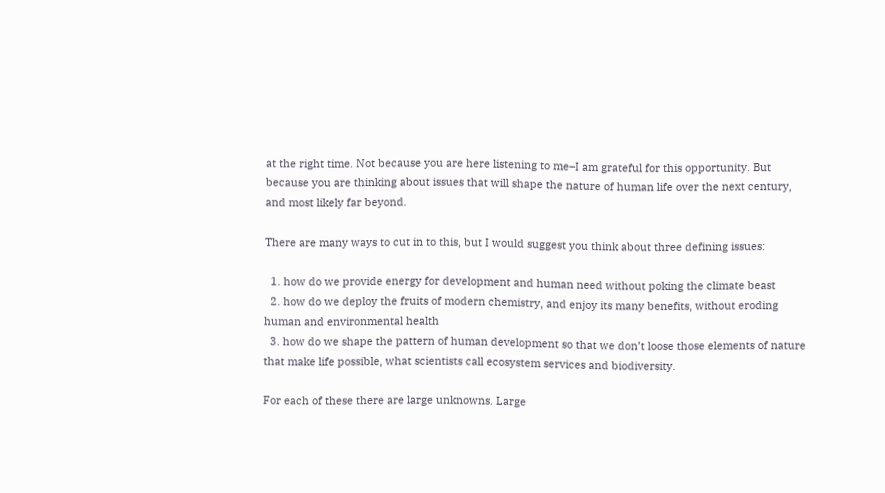at the right time. Not because you are here listening to me–I am grateful for this opportunity. But because you are thinking about issues that will shape the nature of human life over the next century, and most likely far beyond.

There are many ways to cut in to this, but I would suggest you think about three defining issues:

  1. how do we provide energy for development and human need without poking the climate beast
  2. how do we deploy the fruits of modern chemistry, and enjoy its many benefits, without eroding human and environmental health
  3. how do we shape the pattern of human development so that we don’t loose those elements of nature that make life possible, what scientists call ecosystem services and biodiversity.

For each of these there are large unknowns. Large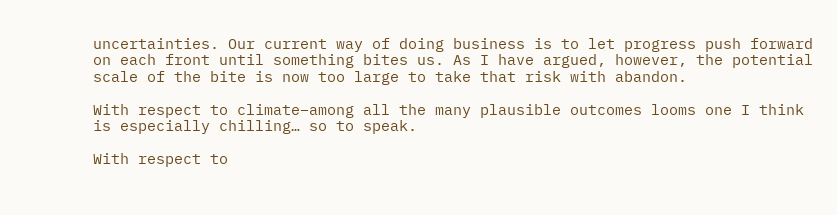uncertainties. Our current way of doing business is to let progress push forward on each front until something bites us. As I have argued, however, the potential scale of the bite is now too large to take that risk with abandon.

With respect to climate–among all the many plausible outcomes looms one I think is especially chilling… so to speak.

With respect to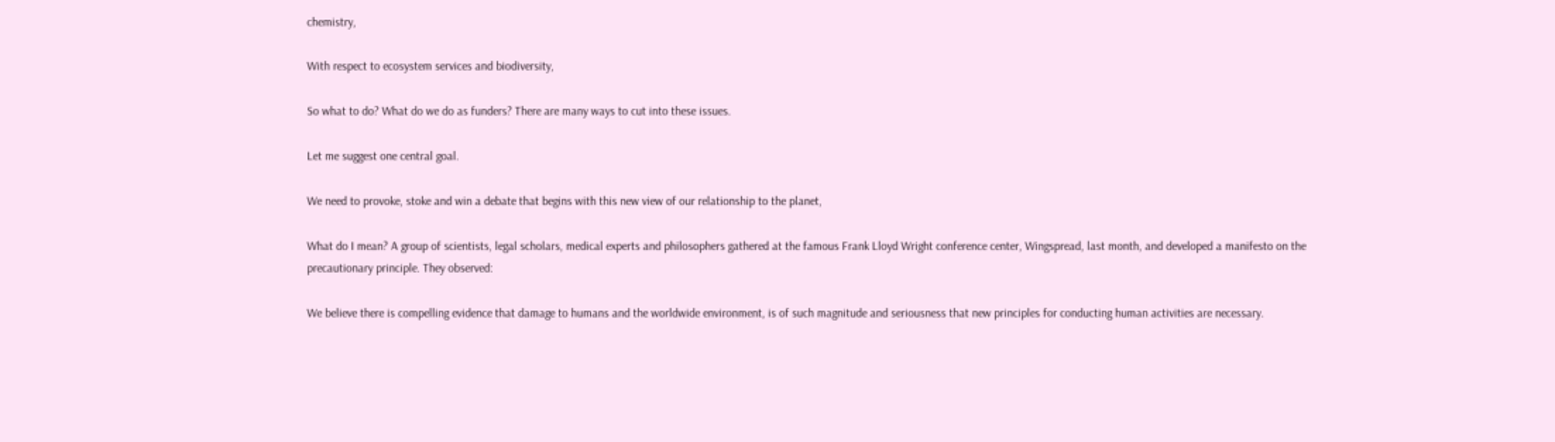chemistry,

With respect to ecosystem services and biodiversity,

So what to do? What do we do as funders? There are many ways to cut into these issues.

Let me suggest one central goal.

We need to provoke, stoke and win a debate that begins with this new view of our relationship to the planet,

What do I mean? A group of scientists, legal scholars, medical experts and philosophers gathered at the famous Frank Lloyd Wright conference center, Wingspread, last month, and developed a manifesto on the precautionary principle. They observed:

We believe there is compelling evidence that damage to humans and the worldwide environment, is of such magnitude and seriousness that new principles for conducting human activities are necessary.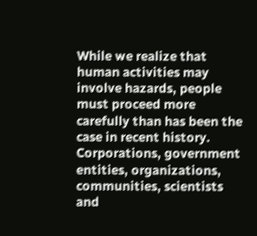While we realize that human activities may involve hazards, people must proceed more carefully than has been the case in recent history. Corporations, government entities, organizations, communities, scientists and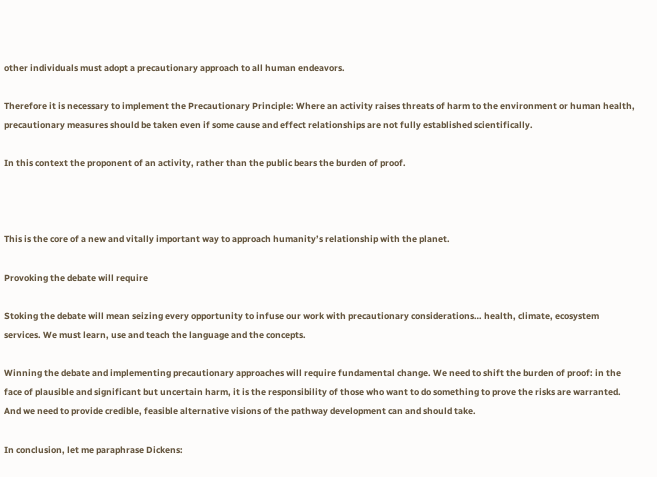other individuals must adopt a precautionary approach to all human endeavors.

Therefore it is necessary to implement the Precautionary Principle: Where an activity raises threats of harm to the environment or human health, precautionary measures should be taken even if some cause and effect relationships are not fully established scientifically.

In this context the proponent of an activity, rather than the public bears the burden of proof.



This is the core of a new and vitally important way to approach humanity’s relationship with the planet.

Provoking the debate will require

Stoking the debate will mean seizing every opportunity to infuse our work with precautionary considerations… health, climate, ecosystem services. We must learn, use and teach the language and the concepts.

Winning the debate and implementing precautionary approaches will require fundamental change. We need to shift the burden of proof: in the face of plausible and significant but uncertain harm, it is the responsibility of those who want to do something to prove the risks are warranted. And we need to provide credible, feasible alternative visions of the pathway development can and should take.

In conclusion, let me paraphrase Dickens: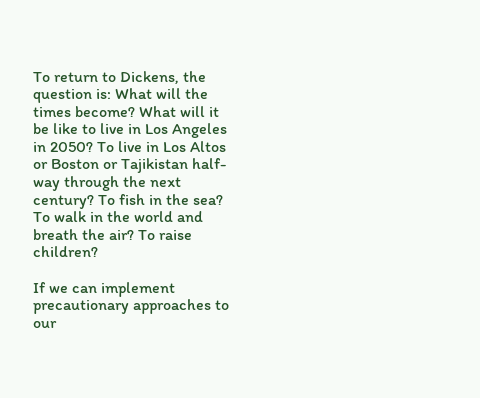To return to Dickens, the question is: What will the times become? What will it be like to live in Los Angeles in 2050? To live in Los Altos or Boston or Tajikistan half-way through the next century? To fish in the sea? To walk in the world and breath the air? To raise children?

If we can implement precautionary approaches to our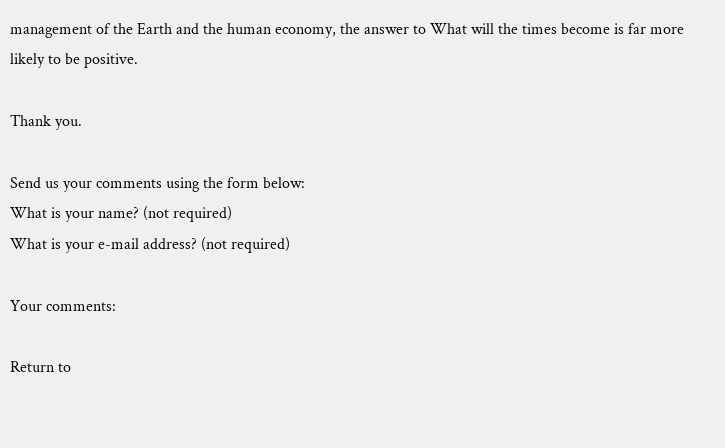management of the Earth and the human economy, the answer to What will the times become is far more likely to be positive.

Thank you.

Send us your comments using the form below:
What is your name? (not required)
What is your e-mail address? (not required)

Your comments:

Return to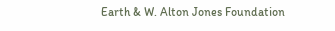Earth & W. Alton Jones Foundation